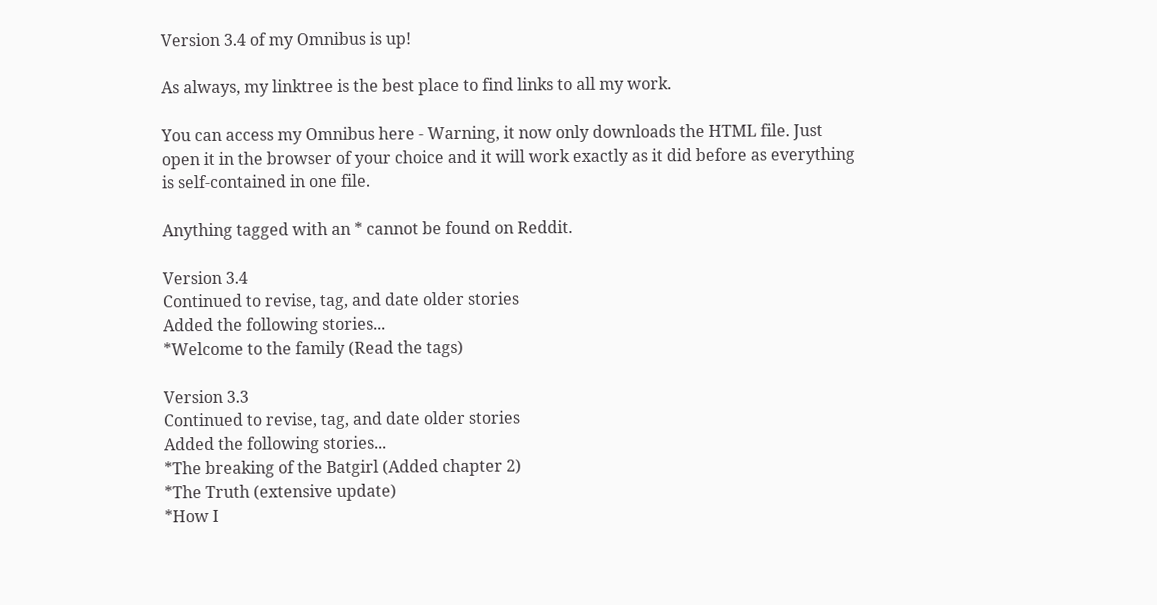Version 3.4 of my Omnibus is up!

As always, my linktree is the best place to find links to all my work.

You can access my Omnibus here - Warning, it now only downloads the HTML file. Just open it in the browser of your choice and it will work exactly as it did before as everything is self-contained in one file.

Anything tagged with an * cannot be found on Reddit.

Version 3.4
Continued to revise, tag, and date older stories
Added the following stories...
*Welcome to the family (Read the tags)

Version 3.3
Continued to revise, tag, and date older stories
Added the following stories...
*The breaking of the Batgirl (Added chapter 2)
*The Truth (extensive update)
*How I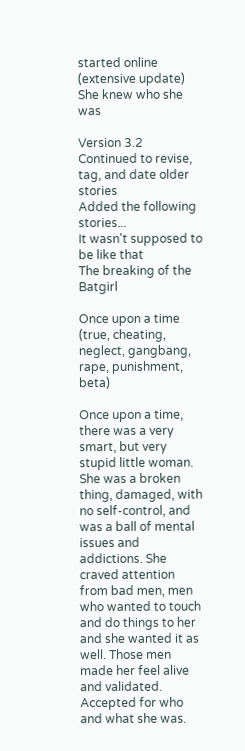started online (extensive update)
She knew who she was

Version 3.2
Continued to revise, tag, and date older stories
Added the following stories...
It wasn't supposed to be like that
The breaking of the Batgirl

Once upon a time (true, cheating, neglect, gangbang, rape, punishment, beta)

Once upon a time, there was a very smart, but very stupid little woman. She was a broken thing, damaged, with no self-control, and was a ball of mental issues and addictions. She craved attention from bad men, men who wanted to touch and do things to her and she wanted it as well. Those men made her feel alive and validated. Accepted for who and what she was.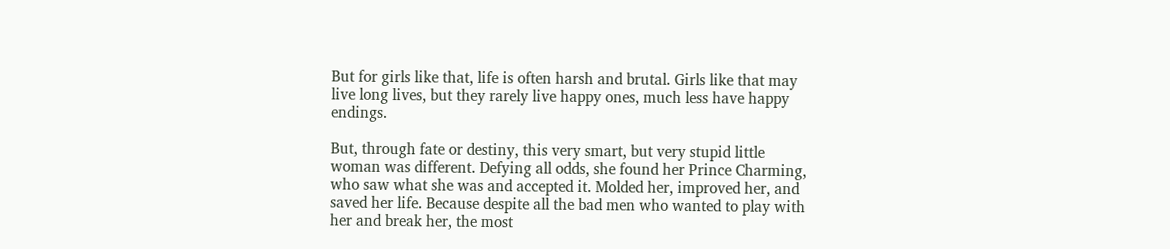But for girls like that, life is often harsh and brutal. Girls like that may live long lives, but they rarely live happy ones, much less have happy endings.

But, through fate or destiny, this very smart, but very stupid little woman was different. Defying all odds, she found her Prince Charming, who saw what she was and accepted it. Molded her, improved her, and saved her life. Because despite all the bad men who wanted to play with her and break her, the most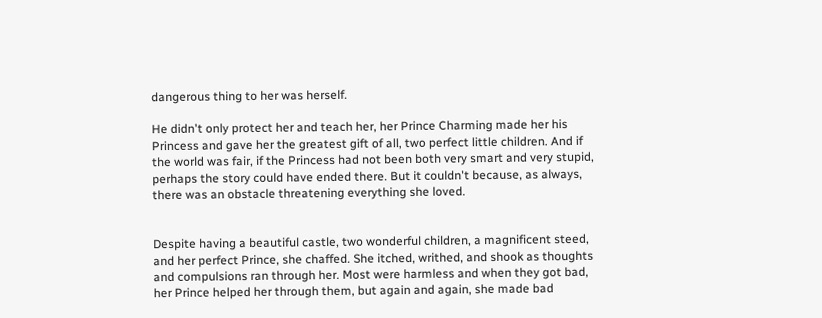dangerous thing to her was herself.

He didn't only protect her and teach her, her Prince Charming made her his Princess and gave her the greatest gift of all, two perfect little children. And if the world was fair, if the Princess had not been both very smart and very stupid, perhaps the story could have ended there. But it couldn't because, as always, there was an obstacle threatening everything she loved.


Despite having a beautiful castle, two wonderful children, a magnificent steed, and her perfect Prince, she chaffed. She itched, writhed, and shook as thoughts and compulsions ran through her. Most were harmless and when they got bad, her Prince helped her through them, but again and again, she made bad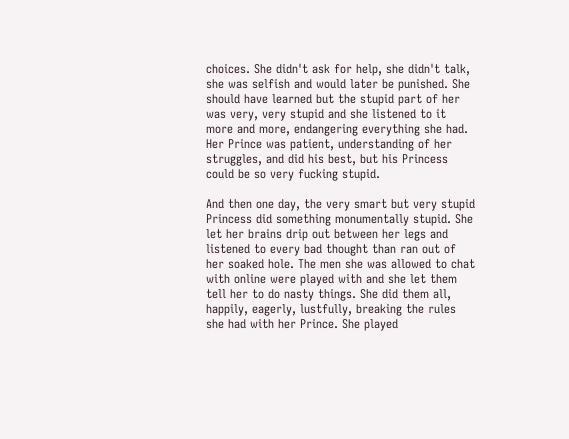choices. She didn't ask for help, she didn't talk, she was selfish and would later be punished. She should have learned but the stupid part of her was very, very stupid and she listened to it more and more, endangering everything she had. Her Prince was patient, understanding of her struggles, and did his best, but his Princess could be so very fucking stupid.

And then one day, the very smart but very stupid Princess did something monumentally stupid. She let her brains drip out between her legs and listened to every bad thought than ran out of her soaked hole. The men she was allowed to chat with online were played with and she let them tell her to do nasty things. She did them all, happily, eagerly, lustfully, breaking the rules she had with her Prince. She played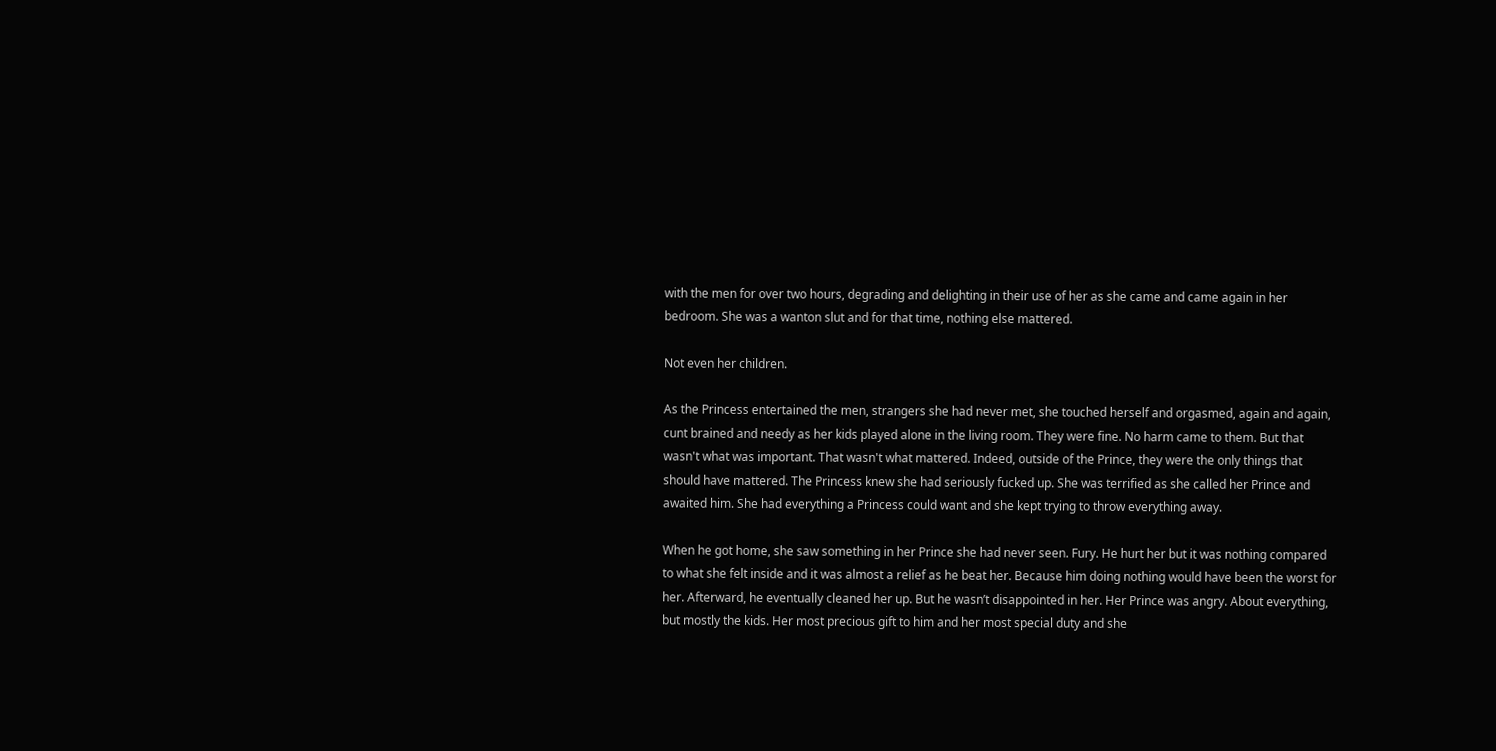with the men for over two hours, degrading and delighting in their use of her as she came and came again in her bedroom. She was a wanton slut and for that time, nothing else mattered.

Not even her children.

As the Princess entertained the men, strangers she had never met, she touched herself and orgasmed, again and again, cunt brained and needy as her kids played alone in the living room. They were fine. No harm came to them. But that wasn't what was important. That wasn't what mattered. Indeed, outside of the Prince, they were the only things that should have mattered. The Princess knew she had seriously fucked up. She was terrified as she called her Prince and awaited him. She had everything a Princess could want and she kept trying to throw everything away.

When he got home, she saw something in her Prince she had never seen. Fury. He hurt her but it was nothing compared to what she felt inside and it was almost a relief as he beat her. Because him doing nothing would have been the worst for her. Afterward, he eventually cleaned her up. But he wasn’t disappointed in her. Her Prince was angry. About everything, but mostly the kids. Her most precious gift to him and her most special duty and she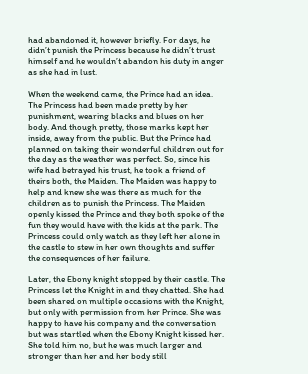had abandoned it, however briefly. For days, he didn’t punish the Princess because he didn’t trust himself and he wouldn’t abandon his duty in anger as she had in lust.

When the weekend came, the Prince had an idea. The Princess had been made pretty by her punishment, wearing blacks and blues on her body. And though pretty, those marks kept her inside, away from the public. But the Prince had planned on taking their wonderful children out for the day as the weather was perfect. So, since his wife had betrayed his trust, he took a friend of theirs both, the Maiden. The Maiden was happy to help and knew she was there as much for the children as to punish the Princess. The Maiden openly kissed the Prince and they both spoke of the fun they would have with the kids at the park. The Princess could only watch as they left her alone in the castle to stew in her own thoughts and suffer the consequences of her failure.

Later, the Ebony knight stopped by their castle. The Princess let the Knight in and they chatted. She had been shared on multiple occasions with the Knight, but only with permission from her Prince. She was happy to have his company and the conversation but was startled when the Ebony Knight kissed her. She told him no, but he was much larger and stronger than her and her body still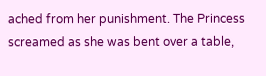ached from her punishment. The Princess screamed as she was bent over a table,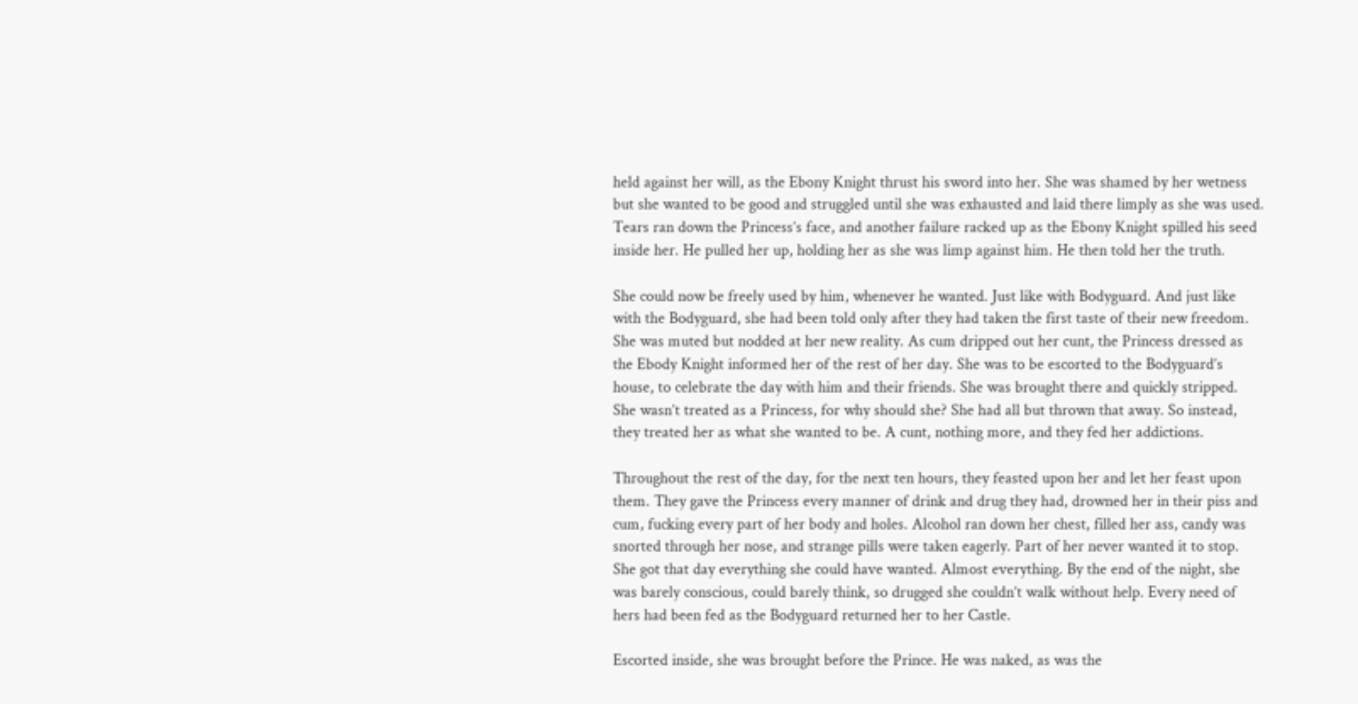held against her will, as the Ebony Knight thrust his sword into her. She was shamed by her wetness but she wanted to be good and struggled until she was exhausted and laid there limply as she was used. Tears ran down the Princess’s face, and another failure racked up as the Ebony Knight spilled his seed inside her. He pulled her up, holding her as she was limp against him. He then told her the truth.

She could now be freely used by him, whenever he wanted. Just like with Bodyguard. And just like with the Bodyguard, she had been told only after they had taken the first taste of their new freedom. She was muted but nodded at her new reality. As cum dripped out her cunt, the Princess dressed as the Ebody Knight informed her of the rest of her day. She was to be escorted to the Bodyguard’s house, to celebrate the day with him and their friends. She was brought there and quickly stripped. She wasn’t treated as a Princess, for why should she? She had all but thrown that away. So instead, they treated her as what she wanted to be. A cunt, nothing more, and they fed her addictions.

Throughout the rest of the day, for the next ten hours, they feasted upon her and let her feast upon them. They gave the Princess every manner of drink and drug they had, drowned her in their piss and cum, fucking every part of her body and holes. Alcohol ran down her chest, filled her ass, candy was snorted through her nose, and strange pills were taken eagerly. Part of her never wanted it to stop. She got that day everything she could have wanted. Almost everything. By the end of the night, she was barely conscious, could barely think, so drugged she couldn’t walk without help. Every need of hers had been fed as the Bodyguard returned her to her Castle.

Escorted inside, she was brought before the Prince. He was naked, as was the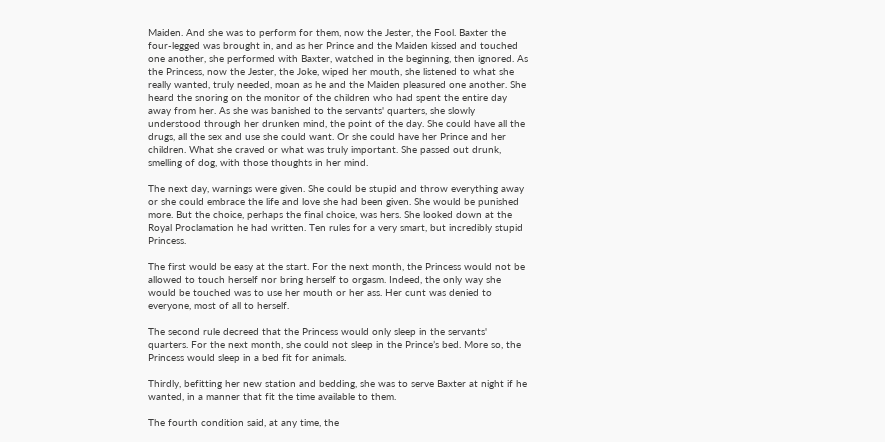Maiden. And she was to perform for them, now the Jester, the Fool. Baxter the four-legged was brought in, and as her Prince and the Maiden kissed and touched one another, she performed with Baxter, watched in the beginning, then ignored. As the Princess, now the Jester, the Joke, wiped her mouth, she listened to what she really wanted, truly needed, moan as he and the Maiden pleasured one another. She heard the snoring on the monitor of the children who had spent the entire day away from her. As she was banished to the servants' quarters, she slowly understood through her drunken mind, the point of the day. She could have all the drugs, all the sex and use she could want. Or she could have her Prince and her children. What she craved or what was truly important. She passed out drunk, smelling of dog, with those thoughts in her mind.

The next day, warnings were given. She could be stupid and throw everything away or she could embrace the life and love she had been given. She would be punished more. But the choice, perhaps the final choice, was hers. She looked down at the Royal Proclamation he had written. Ten rules for a very smart, but incredibly stupid Princess.

The first would be easy at the start. For the next month, the Princess would not be allowed to touch herself nor bring herself to orgasm. Indeed, the only way she would be touched was to use her mouth or her ass. Her cunt was denied to everyone, most of all to herself.

The second rule decreed that the Princess would only sleep in the servants' quarters. For the next month, she could not sleep in the Prince’s bed. More so, the Princess would sleep in a bed fit for animals.

Thirdly, befitting her new station and bedding, she was to serve Baxter at night if he wanted, in a manner that fit the time available to them.

The fourth condition said, at any time, the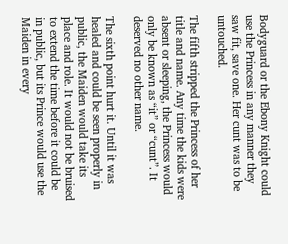Bodyguard or the Ebony Knight could use the Princess in any manner they saw fit, save one. Her cunt was to be untouched.

The fifth stripped the Princess of her title and name. Any time the kids were absent or sleeping, the Princess would only be known as “it” or “cunt”. It deserved no other name.

The sixth point hurt it. Until it was healed and could be seen properly in public, the Maiden would take its place and role. It would not be bruised to extend the time before it could be in public, but its Prince would use the Maiden in every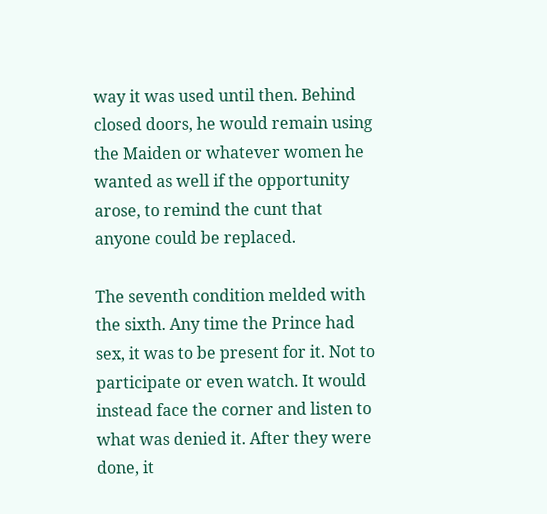way it was used until then. Behind closed doors, he would remain using the Maiden or whatever women he wanted as well if the opportunity arose, to remind the cunt that anyone could be replaced.

The seventh condition melded with the sixth. Any time the Prince had sex, it was to be present for it. Not to participate or even watch. It would instead face the corner and listen to what was denied it. After they were done, it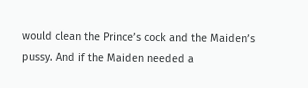would clean the Prince’s cock and the Maiden’s pussy. And if the Maiden needed a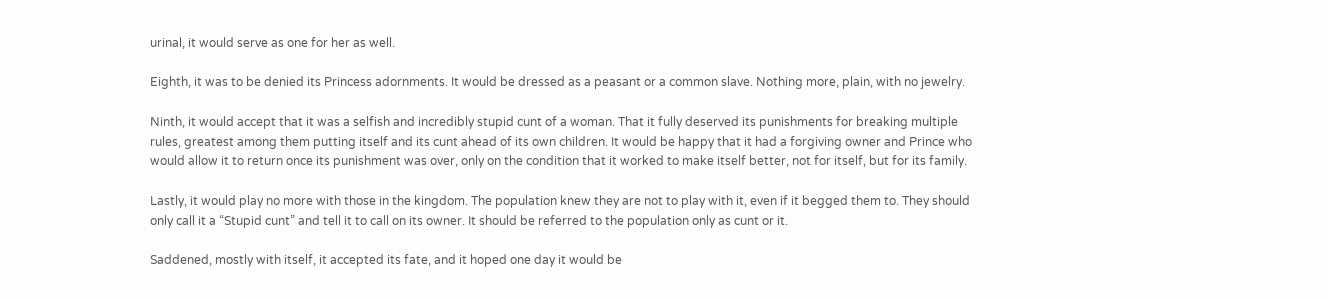urinal, it would serve as one for her as well.

Eighth, it was to be denied its Princess adornments. It would be dressed as a peasant or a common slave. Nothing more, plain, with no jewelry.

Ninth, it would accept that it was a selfish and incredibly stupid cunt of a woman. That it fully deserved its punishments for breaking multiple rules, greatest among them putting itself and its cunt ahead of its own children. It would be happy that it had a forgiving owner and Prince who would allow it to return once its punishment was over, only on the condition that it worked to make itself better, not for itself, but for its family.

Lastly, it would play no more with those in the kingdom. The population knew they are not to play with it, even if it begged them to. They should only call it a “Stupid cunt” and tell it to call on its owner. It should be referred to the population only as cunt or it.

Saddened, mostly with itself, it accepted its fate, and it hoped one day it would be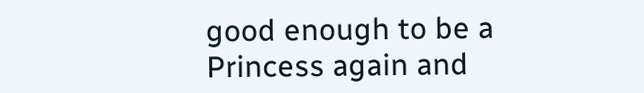good enough to be a Princess again and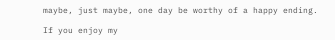maybe, just maybe, one day be worthy of a happy ending.

If you enjoy my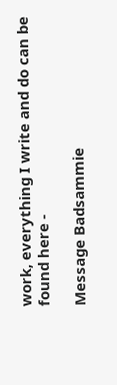work, everything I write and do can be found here -

Message Badsammie